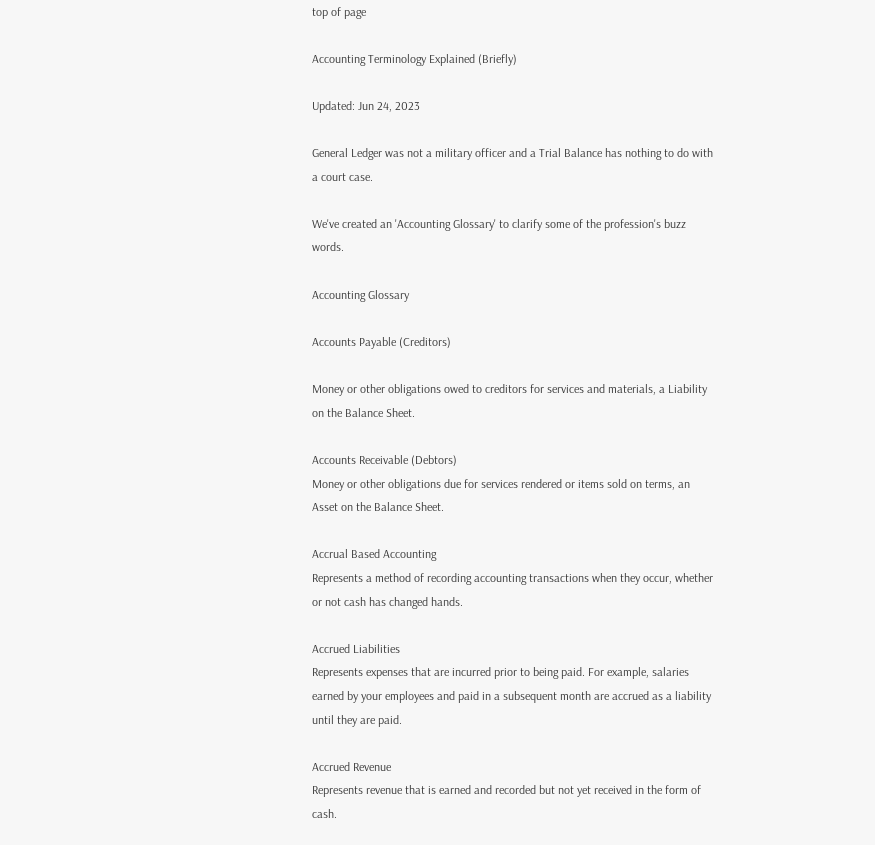top of page

Accounting Terminology Explained (Briefly)

Updated: Jun 24, 2023

General Ledger was not a military officer and a Trial Balance has nothing to do with a court case.

We've created an 'Accounting Glossary' to clarify some of the profession's buzz words.

Accounting Glossary

Accounts Payable (Creditors)

Money or other obligations owed to creditors for services and materials, a Liability on the Balance Sheet.

Accounts Receivable (Debtors)
Money or other obligations due for services rendered or items sold on terms, an Asset on the Balance Sheet.

Accrual Based Accounting
Represents a method of recording accounting transactions when they occur, whether or not cash has changed hands.

Accrued Liabilities
Represents expenses that are incurred prior to being paid. For example, salaries earned by your employees and paid in a subsequent month are accrued as a liability until they are paid.

Accrued Revenue
Represents revenue that is earned and recorded but not yet received in the form of cash.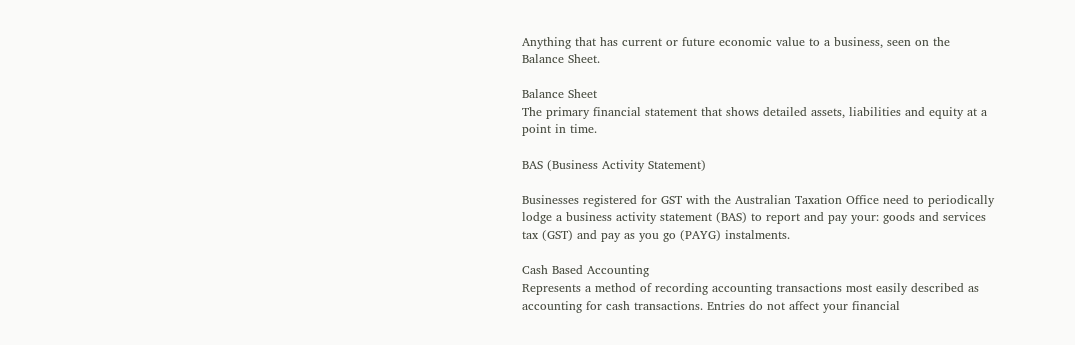Anything that has current or future economic value to a business, seen on the Balance Sheet.

Balance Sheet
The primary financial statement that shows detailed assets, liabilities and equity at a point in time.

BAS (Business Activity Statement)

Businesses registered for GST with the Australian Taxation Office need to periodically lodge a business activity statement (BAS) to report and pay your: goods and services tax (GST) and pay as you go (PAYG) instalments.

Cash Based Accounting
Represents a method of recording accounting transactions most easily described as accounting for cash transactions. Entries do not affect your financial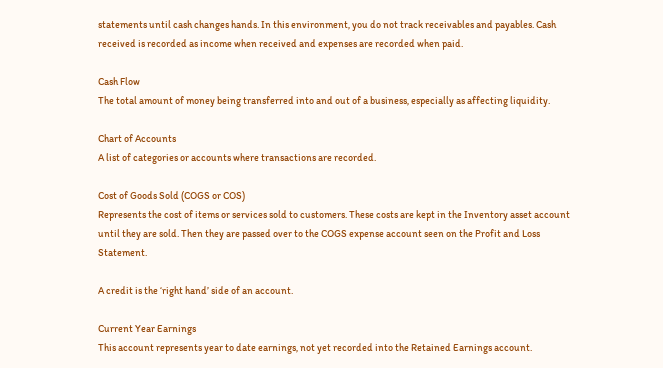statements until cash changes hands. In this environment, you do not track receivables and payables. Cash received is recorded as income when received and expenses are recorded when paid.

Cash Flow
The total amount of money being transferred into and out of a business, especially as affecting liquidity.

Chart of Accounts
A list of categories or accounts where transactions are recorded.

Cost of Goods Sold (COGS or COS)
Represents the cost of items or services sold to customers. These costs are kept in the Inventory asset account until they are sold. Then they are passed over to the COGS expense account seen on the Profit and Loss Statement.

A credit is the ‘right hand’ side of an account.

Current Year Earnings
This account represents year to date earnings, not yet recorded into the Retained Earnings account.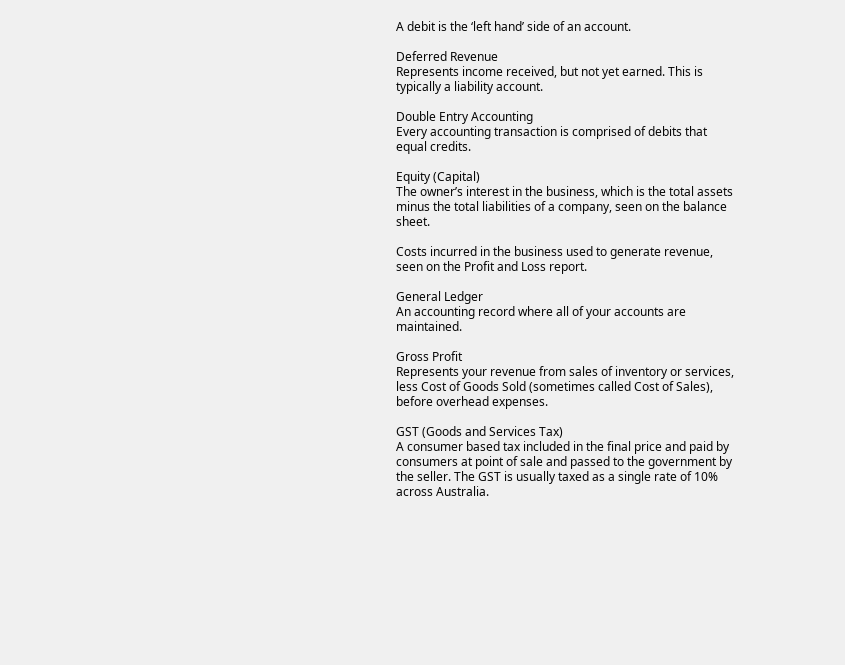A debit is the ‘left hand’ side of an account.

Deferred Revenue
Represents income received, but not yet earned. This is typically a liability account.

Double Entry Accounting
Every accounting transaction is comprised of debits that equal credits.

Equity (Capital)
The owner’s interest in the business, which is the total assets minus the total liabilities of a company, seen on the balance sheet.

Costs incurred in the business used to generate revenue, seen on the Profit and Loss report.

General Ledger
An accounting record where all of your accounts are maintained.

Gross Profit
Represents your revenue from sales of inventory or services, less Cost of Goods Sold (sometimes called Cost of Sales), before overhead expenses.

GST (Goods and Services Tax)
A consumer based tax included in the final price and paid by consumers at point of sale and passed to the government by the seller. The GST is usually taxed as a single rate of 10% across Australia.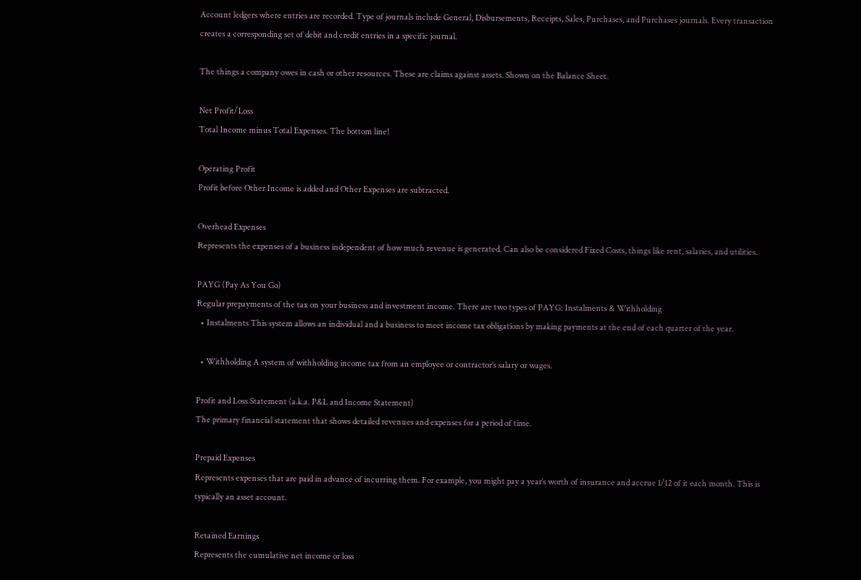Account ledgers where entries are recorded. Type of journals include General, Disbursements, Receipts, Sales, Purchases, and Purchases journals. Every transaction creates a corresponding set of debit and credit entries in a specific journal.

The things a company owes in cash or other resources. These are claims against assets. Shown on the Balance Sheet.

Net Profit/Loss
Total Income minus Total Expenses. The bottom line!

Operating Profit
Profit before Other Income is added and Other Expenses are subtracted.

Overhead Expenses
Represents the expenses of a business independent of how much revenue is generated. Can also be considered Fixed Costs, things like rent, salaries, and utilities.

PAYG (Pay As You Go)
Regular prepayments of the tax on your business and investment income. There are two types of PAYG: Instalments & Withholding
  • Instalments This system allows an individual and a business to meet income tax obligations by making payments at the end of each quarter of the year.

  • Withholding A system of withholding income tax from an employee or contractor’s salary or wages.

Profit and Loss Statement (a.k.a. P&L and Income Statement)
The primary financial statement that shows detailed revenues and expenses for a period of time.

Prepaid Expenses
Represents expenses that are paid in advance of incurring them. For example, you might pay a year’s worth of insurance and accrue 1/12 of it each month. This is typically an asset account.

Retained Earnings
Represents the cumulative net income or loss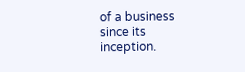of a business since its inception.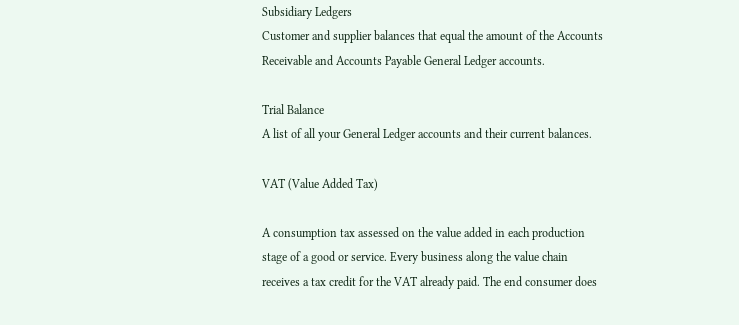Subsidiary Ledgers
Customer and supplier balances that equal the amount of the Accounts Receivable and Accounts Payable General Ledger accounts.

Trial Balance
A list of all your General Ledger accounts and their current balances.

VAT (Value Added Tax)

A consumption tax assessed on the value added in each production stage of a good or service. Every business along the value chain receives a tax credit for the VAT already paid. The end consumer does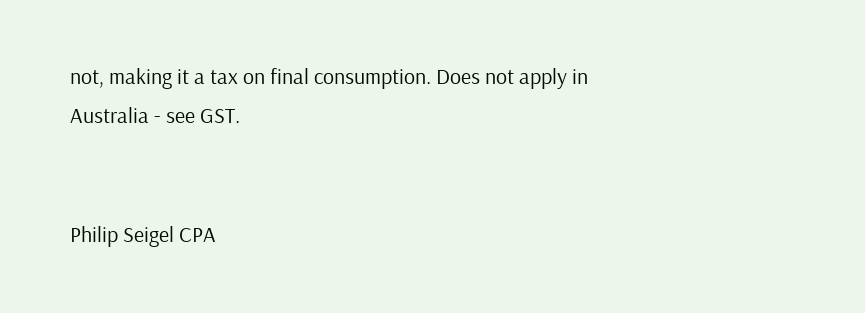not, making it a tax on final consumption. Does not apply in Australia - see GST.


Philip Seigel CPA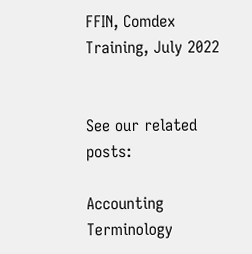FFIN, Comdex Training, July 2022


See our related posts:

Accounting Terminology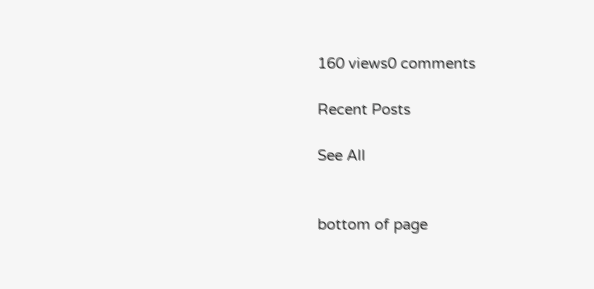160 views0 comments

Recent Posts

See All


bottom of page